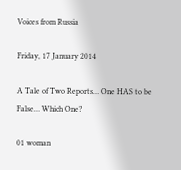Voices from Russia

Friday, 17 January 2014

A Tale of Two Reports… One HAS to be False… Which One?

01 woman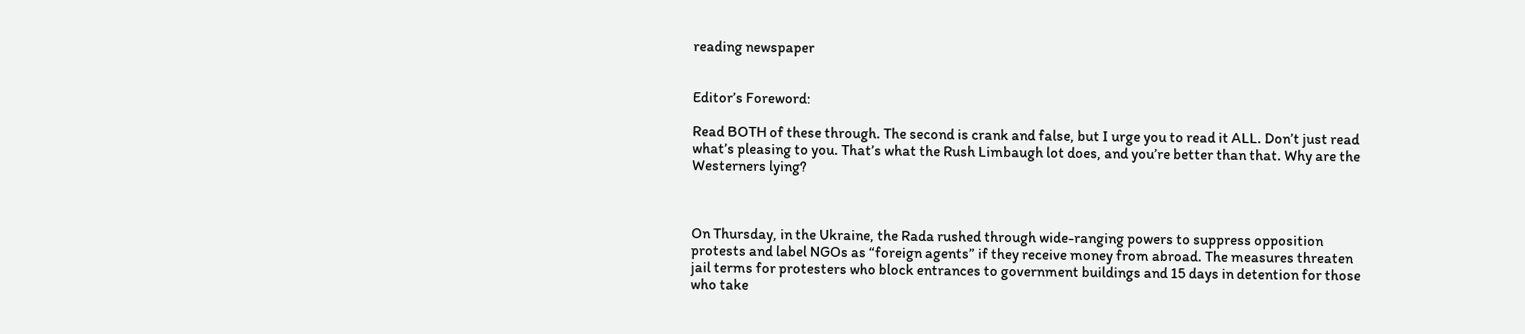reading newspaper


Editor’s Foreword:

Read BOTH of these through. The second is crank and false, but I urge you to read it ALL. Don’t just read what’s pleasing to you. That’s what the Rush Limbaugh lot does, and you’re better than that. Why are the Westerners lying?



On Thursday, in the Ukraine, the Rada rushed through wide-ranging powers to suppress opposition protests and label NGOs as “foreign agents” if they receive money from abroad. The measures threaten jail terms for protesters who block entrances to government buildings and 15 days in detention for those who take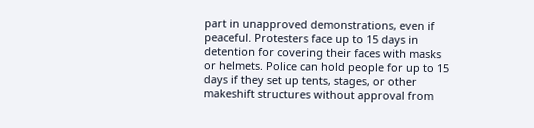part in unapproved demonstrations, even if peaceful. Protesters face up to 15 days in detention for covering their faces with masks or helmets. Police can hold people for up to 15 days if they set up tents, stages, or other makeshift structures without approval from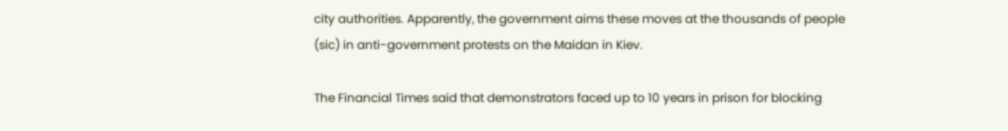city authorities. Apparently, the government aims these moves at the thousands of people (sic) in anti-government protests on the Maidan in Kiev.

The Financial Times said that demonstrators faced up to 10 years in prison for blocking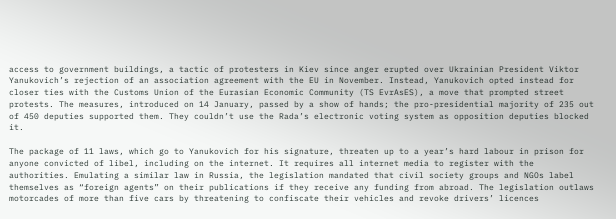access to government buildings, a tactic of protesters in Kiev since anger erupted over Ukrainian President Viktor Yanukovich’s rejection of an association agreement with the EU in November. Instead, Yanukovich opted instead for closer ties with the Customs Union of the Eurasian Economic Community (TS EvrAsES), a move that prompted street protests. The measures, introduced on 14 January, passed by a show of hands; the pro-presidential majority of 235 out of 450 deputies supported them. They couldn’t use the Rada’s electronic voting system as opposition deputies blocked it.

The package of 11 laws, which go to Yanukovich for his signature, threaten up to a year’s hard labour in prison for anyone convicted of libel, including on the internet. It requires all internet media to register with the authorities. Emulating a similar law in Russia, the legislation mandated that civil society groups and NGOs label themselves as “foreign agents” on their publications if they receive any funding from abroad. The legislation outlaws motorcades of more than five cars by threatening to confiscate their vehicles and revoke drivers’ licences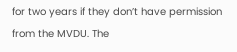for two years if they don’t have permission from the MVDU. The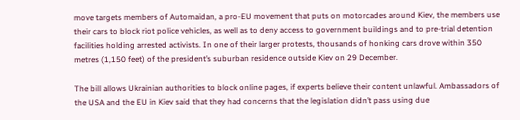move targets members of Automaidan, a pro-EU movement that puts on motorcades around Kiev, the members use their cars to block riot police vehicles, as well as to deny access to government buildings and to pre-trial detention facilities holding arrested activists. In one of their larger protests, thousands of honking cars drove within 350 metres (1,150 feet) of the president’s suburban residence outside Kiev on 29 December.

The bill allows Ukrainian authorities to block online pages, if experts believe their content unlawful. Ambassadors of the USA and the EU in Kiev said that they had concerns that the legislation didn’t pass using due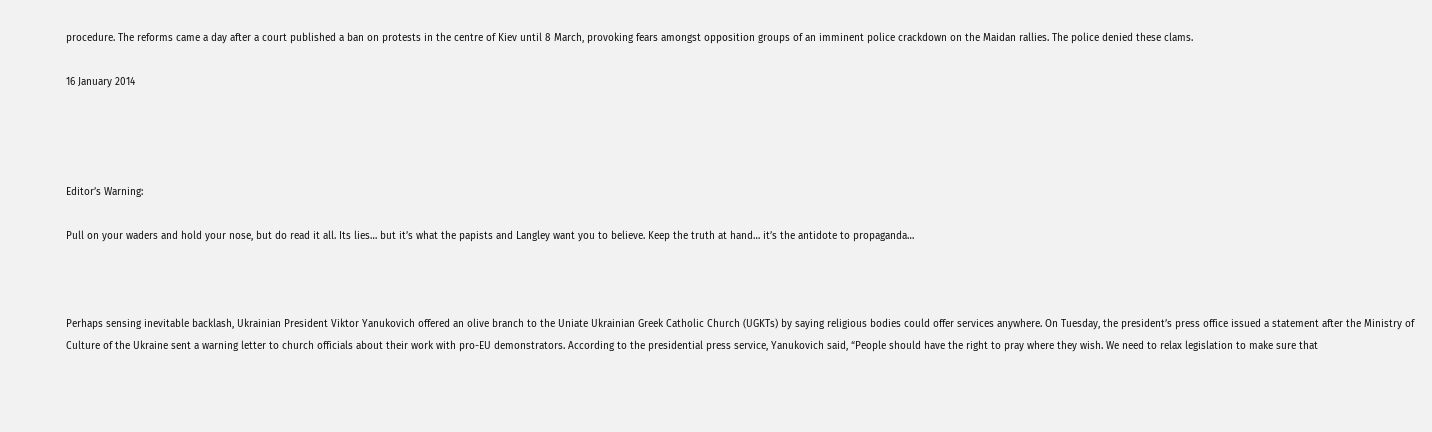procedure. The reforms came a day after a court published a ban on protests in the centre of Kiev until 8 March, provoking fears amongst opposition groups of an imminent police crackdown on the Maidan rallies. The police denied these clams.

16 January 2014




Editor’s Warning:

Pull on your waders and hold your nose, but do read it all. Its lies… but it’s what the papists and Langley want you to believe. Keep the truth at hand… it’s the antidote to propaganda…



Perhaps sensing inevitable backlash, Ukrainian President Viktor Yanukovich offered an olive branch to the Uniate Ukrainian Greek Catholic Church (UGKTs) by saying religious bodies could offer services anywhere. On Tuesday, the president’s press office issued a statement after the Ministry of Culture of the Ukraine sent a warning letter to church officials about their work with pro-EU demonstrators. According to the presidential press service, Yanukovich said, “People should have the right to pray where they wish. We need to relax legislation to make sure that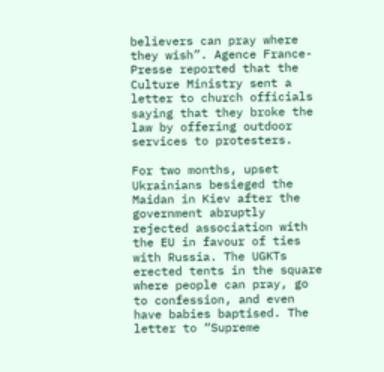believers can pray where they wish”. Agence France-Presse reported that the Culture Ministry sent a letter to church officials saying that they broke the law by offering outdoor services to protesters.

For two months, upset Ukrainians besieged the Maidan in Kiev after the government abruptly rejected association with the EU in favour of ties with Russia. The UGKTs erected tents in the square where people can pray, go to confession, and even have babies baptised. The letter to “Supreme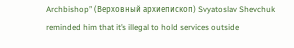Archbishop” (Верховный архиепископ) Svyatoslav Shevchuk reminded him that it’s illegal to hold services outside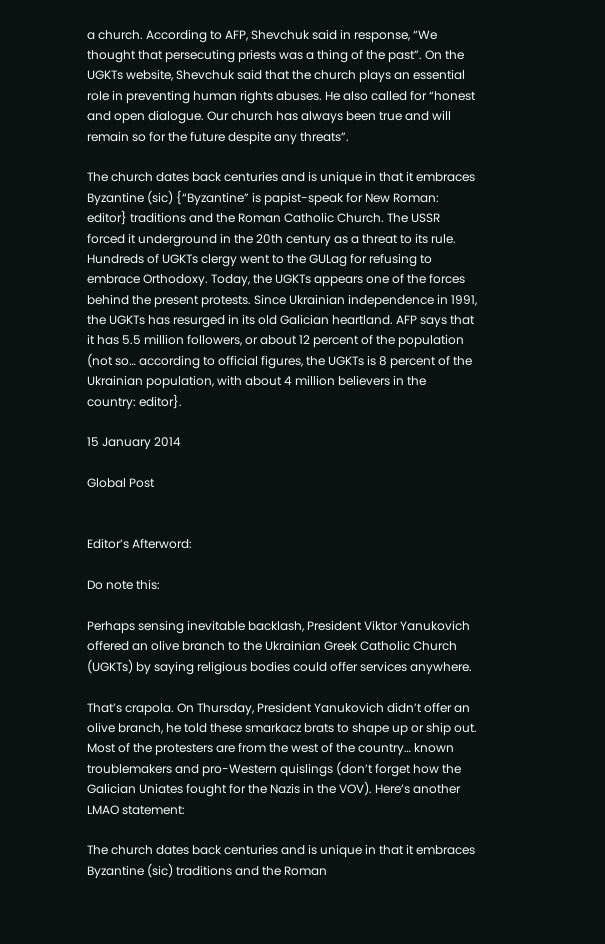a church. According to AFP, Shevchuk said in response, “We thought that persecuting priests was a thing of the past”. On the UGKTs website, Shevchuk said that the church plays an essential role in preventing human rights abuses. He also called for “honest and open dialogue. Our church has always been true and will remain so for the future despite any threats”.

The church dates back centuries and is unique in that it embraces Byzantine (sic) {“Byzantine” is papist-speak for New Roman: editor} traditions and the Roman Catholic Church. The USSR forced it underground in the 20th century as a threat to its rule. Hundreds of UGKTs clergy went to the GULag for refusing to embrace Orthodoxy. Today, the UGKTs appears one of the forces behind the present protests. Since Ukrainian independence in 1991, the UGKTs has resurged in its old Galician heartland. AFP says that it has 5.5 million followers, or about 12 percent of the population (not so… according to official figures, the UGKTs is 8 percent of the Ukrainian population, with about 4 million believers in the country: editor}.

15 January 2014

Global Post


Editor’s Afterword:

Do note this:

Perhaps sensing inevitable backlash, President Viktor Yanukovich offered an olive branch to the Ukrainian Greek Catholic Church (UGKTs) by saying religious bodies could offer services anywhere.

That’s crapola. On Thursday, President Yanukovich didn’t offer an olive branch, he told these smarkacz brats to shape up or ship out. Most of the protesters are from the west of the country… known troublemakers and pro-Western quislings (don’t forget how the Galician Uniates fought for the Nazis in the VOV). Here’s another LMAO statement:

The church dates back centuries and is unique in that it embraces Byzantine (sic) traditions and the Roman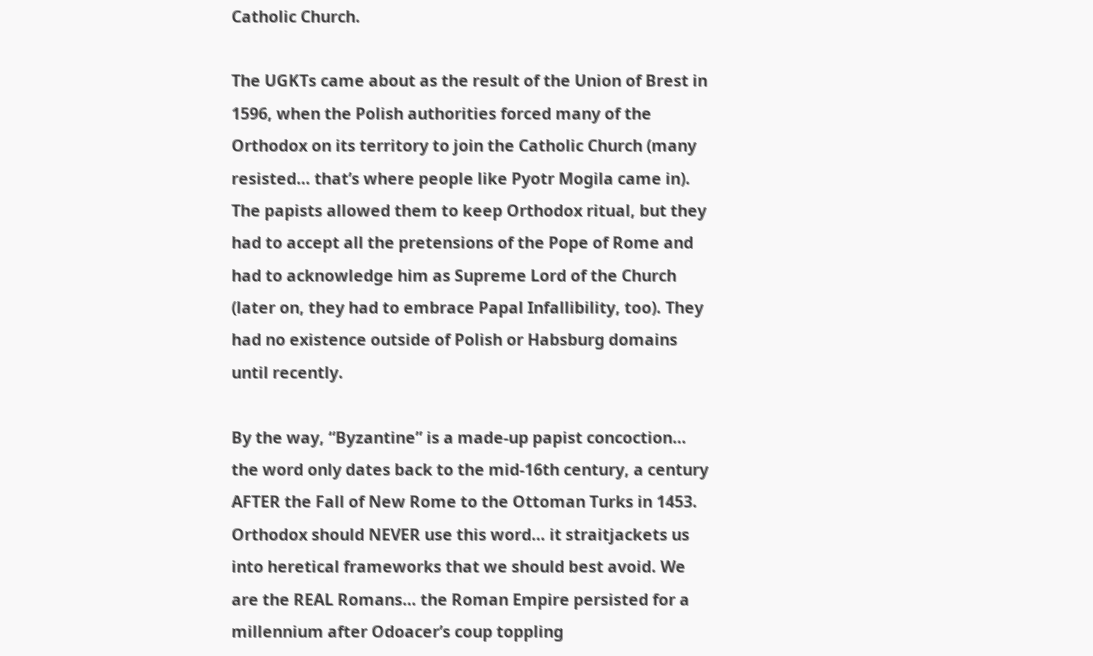Catholic Church.

The UGKTs came about as the result of the Union of Brest in 1596, when the Polish authorities forced many of the Orthodox on its territory to join the Catholic Church (many resisted… that’s where people like Pyotr Mogila came in). The papists allowed them to keep Orthodox ritual, but they had to accept all the pretensions of the Pope of Rome and had to acknowledge him as Supreme Lord of the Church (later on, they had to embrace Papal Infallibility, too). They had no existence outside of Polish or Habsburg domains until recently.

By the way, “Byzantine” is a made-up papist concoction… the word only dates back to the mid-16th century, a century AFTER the Fall of New Rome to the Ottoman Turks in 1453. Orthodox should NEVER use this word… it straitjackets us into heretical frameworks that we should best avoid. We are the REAL Romans… the Roman Empire persisted for a millennium after Odoacer’s coup toppling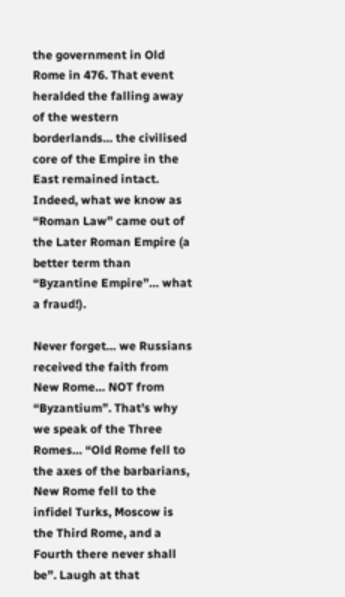the government in Old Rome in 476. That event heralded the falling away of the western borderlands… the civilised core of the Empire in the East remained intact. Indeed, what we know as “Roman Law” came out of the Later Roman Empire (a better term than “Byzantine Empire”… what a fraud!).

Never forget… we Russians received the faith from New Rome… NOT from “Byzantium”. That’s why we speak of the Three Romes… “Old Rome fell to the axes of the barbarians, New Rome fell to the infidel Turks, Moscow is the Third Rome, and a Fourth there never shall be”. Laugh at that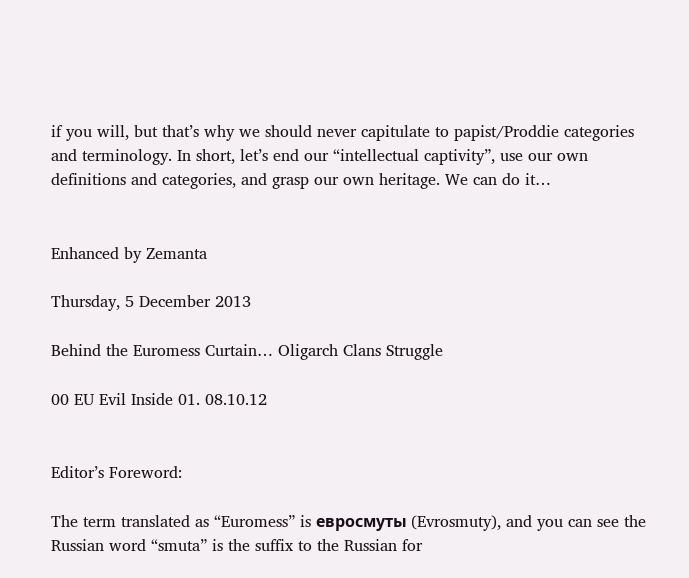if you will, but that’s why we should never capitulate to papist/Proddie categories and terminology. In short, let’s end our “intellectual captivity”, use our own definitions and categories, and grasp our own heritage. We can do it…


Enhanced by Zemanta

Thursday, 5 December 2013

Behind the Euromess Curtain… Oligarch Clans Struggle

00 EU Evil Inside 01. 08.10.12


Editor’s Foreword:

The term translated as “Euromess” is евросмуты (Evrosmuty), and you can see the Russian word “smuta” is the suffix to the Russian for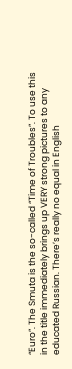“Euro”. The Smuta is the so-called “Time of Troubles”. To use this in the title immediately brings up VERY strong pictures to any educated Russian. There’s really no equal in English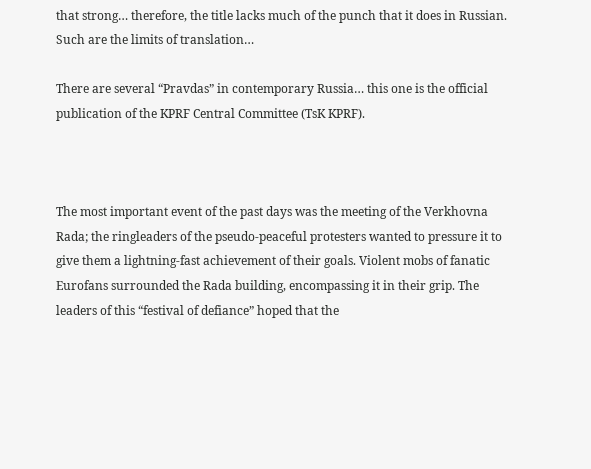that strong… therefore, the title lacks much of the punch that it does in Russian. Such are the limits of translation…

There are several “Pravdas” in contemporary Russia… this one is the official publication of the KPRF Central Committee (TsK KPRF).



The most important event of the past days was the meeting of the Verkhovna Rada; the ringleaders of the pseudo-peaceful protesters wanted to pressure it to give them a lightning-fast achievement of their goals. Violent mobs of fanatic Eurofans surrounded the Rada building, encompassing it in their grip. The leaders of this “festival of defiance” hoped that the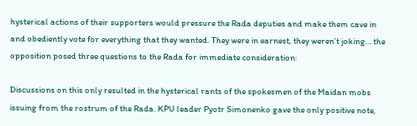hysterical actions of their supporters would pressure the Rada deputies and make them cave in and obediently vote for everything that they wanted. They were in earnest, they weren’t joking… the opposition posed three questions to the Rada for immediate consideration:

Discussions on this only resulted in the hysterical rants of the spokesmen of the Maidan mobs issuing from the rostrum of the Rada. KPU leader Pyotr Simonenko gave the only positive note,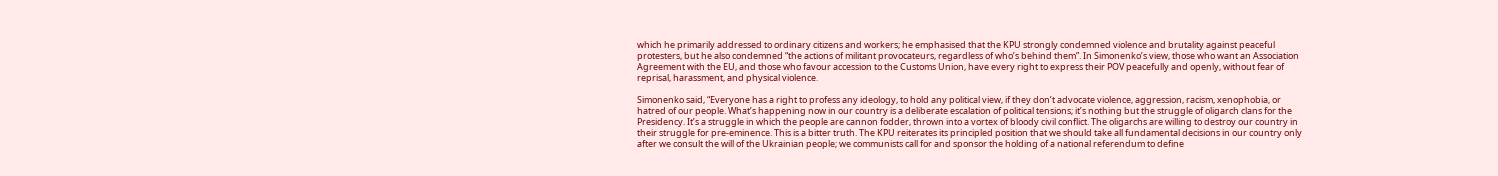which he primarily addressed to ordinary citizens and workers; he emphasised that the KPU strongly condemned violence and brutality against peaceful protesters, but he also condemned “the actions of militant provocateurs, regardless of who’s behind them”. In Simonenko’s view, those who want an Association Agreement with the EU, and those who favour accession to the Customs Union, have every right to express their POV peacefully and openly, without fear of reprisal, harassment, and physical violence.

Simonenko said, “Everyone has a right to profess any ideology, to hold any political view, if they don’t advocate violence, aggression, racism, xenophobia, or hatred of our people. What’s happening now in our country is a deliberate escalation of political tensions; it’s nothing but the struggle of oligarch clans for the Presidency. It’s a struggle in which the people are cannon fodder, thrown into a vortex of bloody civil conflict. The oligarchs are willing to destroy our country in their struggle for pre-eminence. This is a bitter truth. The KPU reiterates its principled position that we should take all fundamental decisions in our country only after we consult the will of the Ukrainian people; we communists call for and sponsor the holding of a national referendum to define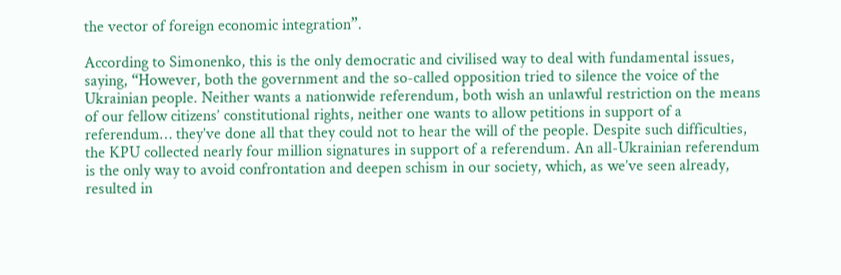the vector of foreign economic integration”.

According to Simonenko, this is the only democratic and civilised way to deal with fundamental issues, saying, “However, both the government and the so-called opposition tried to silence the voice of the Ukrainian people. Neither wants a nationwide referendum, both wish an unlawful restriction on the means of our fellow citizens’ constitutional rights, neither one wants to allow petitions in support of a referendum… they’ve done all that they could not to hear the will of the people. Despite such difficulties, the KPU collected nearly four million signatures in support of a referendum. An all-Ukrainian referendum is the only way to avoid confrontation and deepen schism in our society, which, as we’ve seen already, resulted in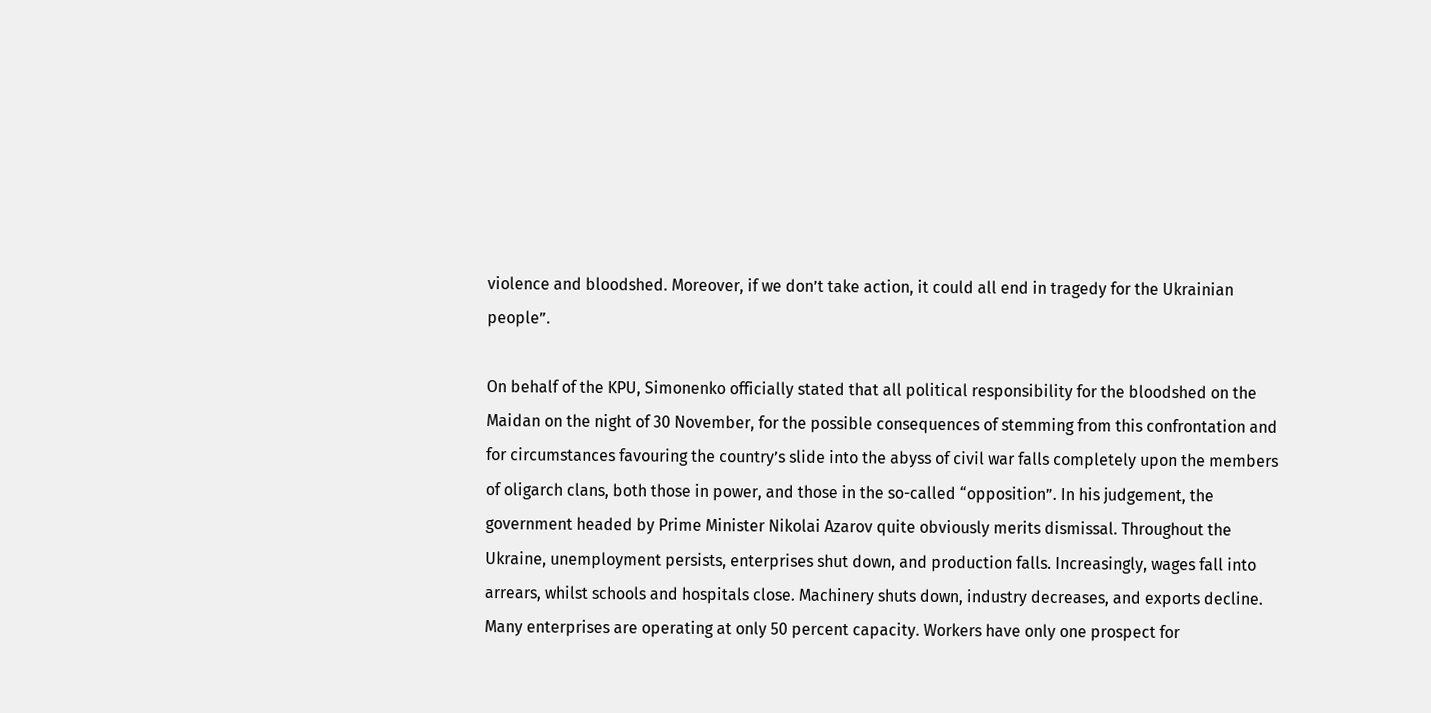violence and bloodshed. Moreover, if we don’t take action, it could all end in tragedy for the Ukrainian people”.

On behalf of the KPU, Simonenko officially stated that all political responsibility for the bloodshed on the Maidan on the night of 30 November, for the possible consequences of stemming from this confrontation and for circumstances favouring the country’s slide into the abyss of civil war falls completely upon the members of oligarch clans, both those in power, and those in the so-called “opposition”. In his judgement, the government headed by Prime Minister Nikolai Azarov quite obviously merits dismissal. Throughout the Ukraine, unemployment persists, enterprises shut down, and production falls. Increasingly, wages fall into arrears, whilst schools and hospitals close. Machinery shuts down, industry decreases, and exports decline. Many enterprises are operating at only 50 percent capacity. Workers have only one prospect for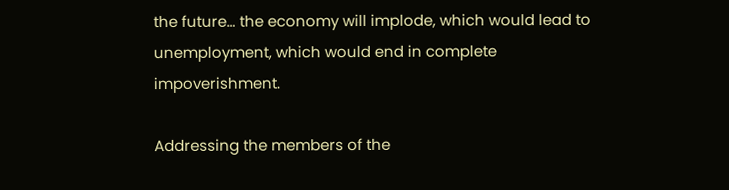the future… the economy will implode, which would lead to unemployment, which would end in complete impoverishment.

Addressing the members of the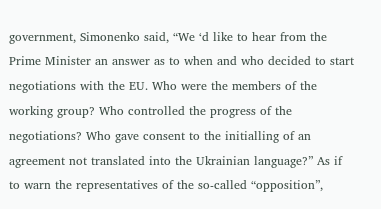government, Simonenko said, “We ‘d like to hear from the Prime Minister an answer as to when and who decided to start negotiations with the EU. Who were the members of the working group? Who controlled the progress of the negotiations? Who gave consent to the initialling of an agreement not translated into the Ukrainian language?” As if to warn the representatives of the so-called “opposition”,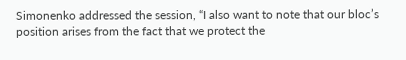Simonenko addressed the session, “I also want to note that our bloc’s position arises from the fact that we protect the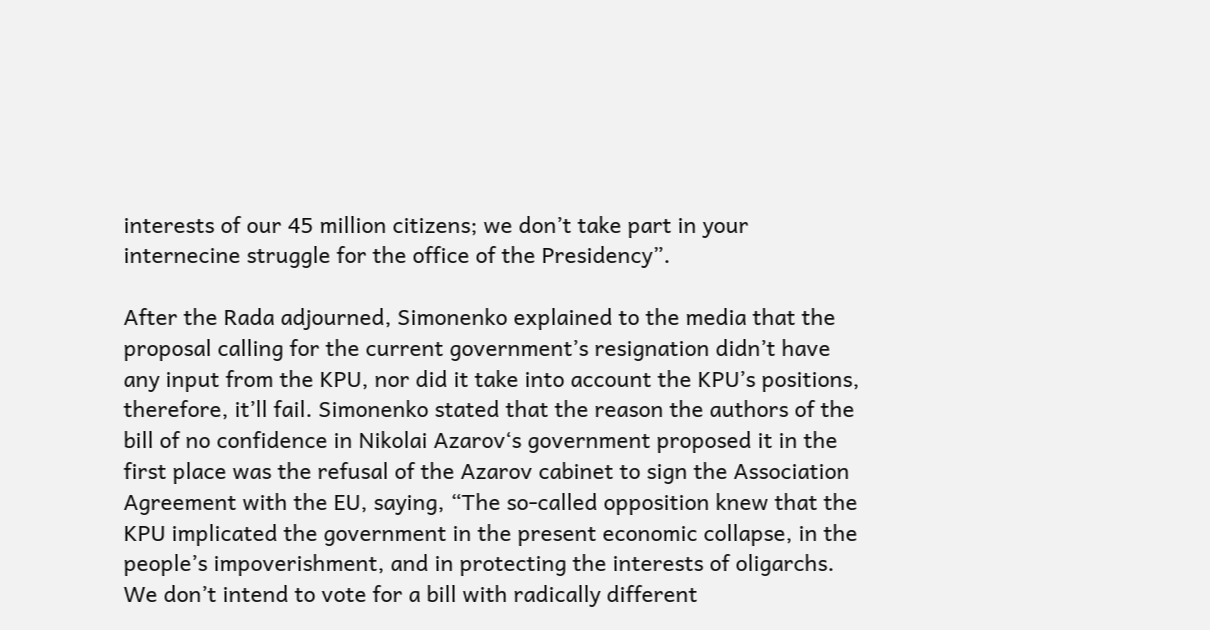interests of our 45 million citizens; we don’t take part in your internecine struggle for the office of the Presidency”.

After the Rada adjourned, Simonenko explained to the media that the proposal calling for the current government’s resignation didn’t have any input from the KPU, nor did it take into account the KPU’s positions, therefore, it’ll fail. Simonenko stated that the reason the authors of the bill of no confidence in Nikolai Azarov‘s government proposed it in the first place was the refusal of the Azarov cabinet to sign the Association Agreement with the EU, saying, “The so-called opposition knew that the KPU implicated the government in the present economic collapse, in the people’s impoverishment, and in protecting the interests of oligarchs. We don’t intend to vote for a bill with radically different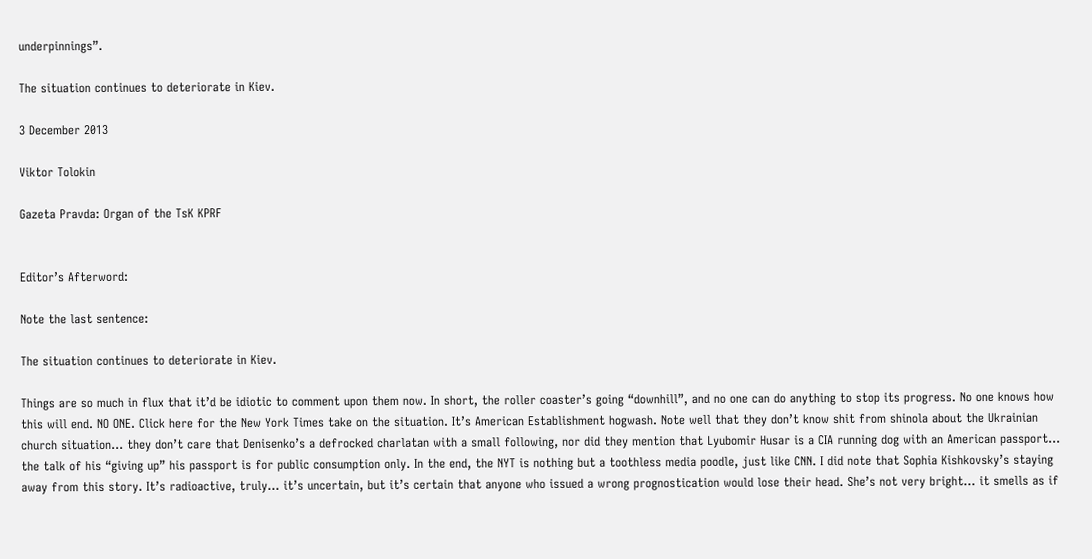underpinnings”.

The situation continues to deteriorate in Kiev.

3 December 2013

Viktor Tolokin

Gazeta Pravda: Organ of the TsK KPRF


Editor’s Afterword:

Note the last sentence:

The situation continues to deteriorate in Kiev.

Things are so much in flux that it’d be idiotic to comment upon them now. In short, the roller coaster’s going “downhill”, and no one can do anything to stop its progress. No one knows how this will end. NO ONE. Click here for the New York Times take on the situation. It’s American Establishment hogwash. Note well that they don’t know shit from shinola about the Ukrainian church situation… they don’t care that Denisenko’s a defrocked charlatan with a small following, nor did they mention that Lyubomir Husar is a CIA running dog with an American passport… the talk of his “giving up” his passport is for public consumption only. In the end, the NYT is nothing but a toothless media poodle, just like CNN. I did note that Sophia Kishkovsky’s staying away from this story. It’s radioactive, truly… it’s uncertain, but it’s certain that anyone who issued a wrong prognostication would lose their head. She’s not very bright… it smells as if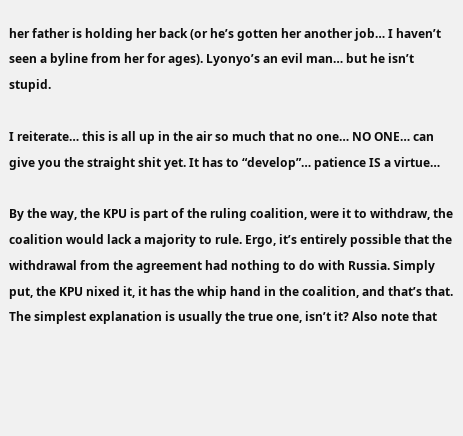her father is holding her back (or he’s gotten her another job… I haven’t seen a byline from her for ages). Lyonyo’s an evil man… but he isn’t stupid.

I reiterate… this is all up in the air so much that no one… NO ONE… can give you the straight shit yet. It has to “develop”… patience IS a virtue…

By the way, the KPU is part of the ruling coalition, were it to withdraw, the coalition would lack a majority to rule. Ergo, it’s entirely possible that the withdrawal from the agreement had nothing to do with Russia. Simply put, the KPU nixed it, it has the whip hand in the coalition, and that’s that. The simplest explanation is usually the true one, isn’t it? Also note that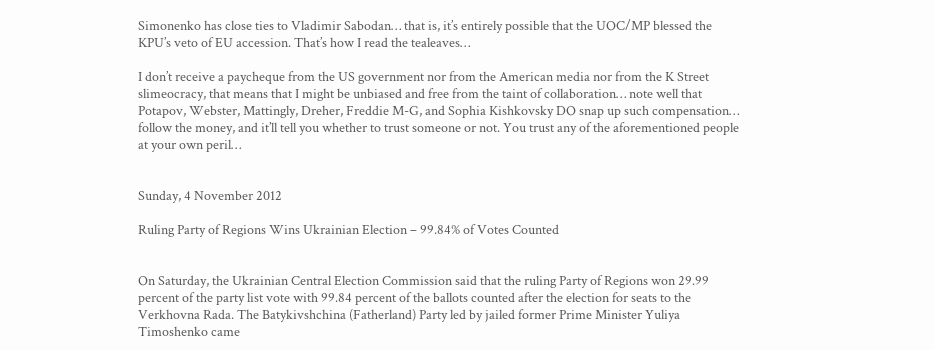Simonenko has close ties to Vladimir Sabodan… that is, it’s entirely possible that the UOC/MP blessed the KPU’s veto of EU accession. That’s how I read the tealeaves…

I don’t receive a paycheque from the US government nor from the American media nor from the K Street slimeocracy, that means that I might be unbiased and free from the taint of collaboration… note well that Potapov, Webster, Mattingly, Dreher, Freddie M-G, and Sophia Kishkovsky DO snap up such compensation… follow the money, and it’ll tell you whether to trust someone or not. You trust any of the aforementioned people at your own peril…


Sunday, 4 November 2012

Ruling Party of Regions Wins Ukrainian Election – 99.84% of Votes Counted


On Saturday, the Ukrainian Central Election Commission said that the ruling Party of Regions won 29.99 percent of the party list vote with 99.84 percent of the ballots counted after the election for seats to the Verkhovna Rada. The Batykivshchina (Fatherland) Party led by jailed former Prime Minister Yuliya Timoshenko came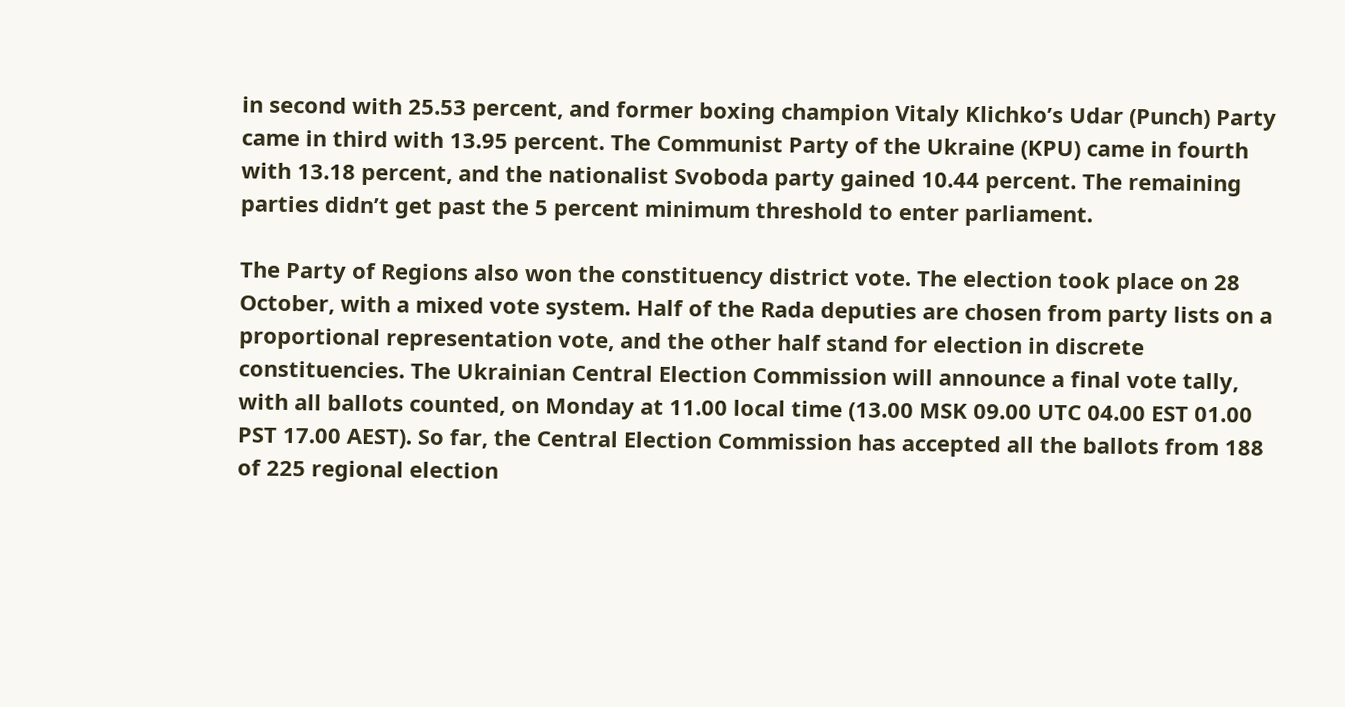in second with 25.53 percent, and former boxing champion Vitaly Klichko’s Udar (Punch) Party came in third with 13.95 percent. The Communist Party of the Ukraine (KPU) came in fourth with 13.18 percent, and the nationalist Svoboda party gained 10.44 percent. The remaining parties didn’t get past the 5 percent minimum threshold to enter parliament.

The Party of Regions also won the constituency district vote. The election took place on 28 October, with a mixed vote system. Half of the Rada deputies are chosen from party lists on a proportional representation vote, and the other half stand for election in discrete constituencies. The Ukrainian Central Election Commission will announce a final vote tally, with all ballots counted, on Monday at 11.00 local time (13.00 MSK 09.00 UTC 04.00 EST 01.00 PST 17.00 AEST). So far, the Central Election Commission has accepted all the ballots from 188 of 225 regional election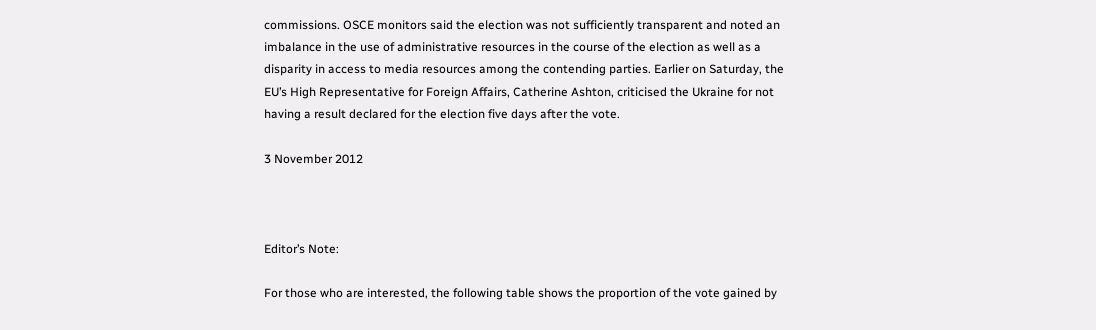commissions. OSCE monitors said the election was not sufficiently transparent and noted an imbalance in the use of administrative resources in the course of the election as well as a disparity in access to media resources among the contending parties. Earlier on Saturday, the EU’s High Representative for Foreign Affairs, Catherine Ashton, criticised the Ukraine for not having a result declared for the election five days after the vote.

3 November 2012



Editor’s Note:

For those who are interested, the following table shows the proportion of the vote gained by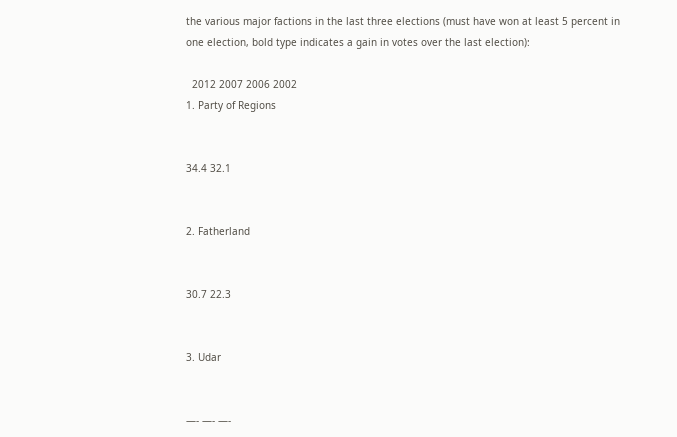the various major factions in the last three elections (must have won at least 5 percent in one election, bold type indicates a gain in votes over the last election):

  2012 2007 2006 2002
1. Party of Regions


34.4 32.1


2. Fatherland


30.7 22.3


3. Udar


—- —- —-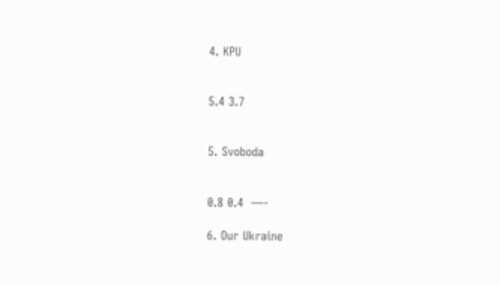4. KPU


5.4 3.7


5. Svoboda


0.8 0.4  —-

6. Our Ukraine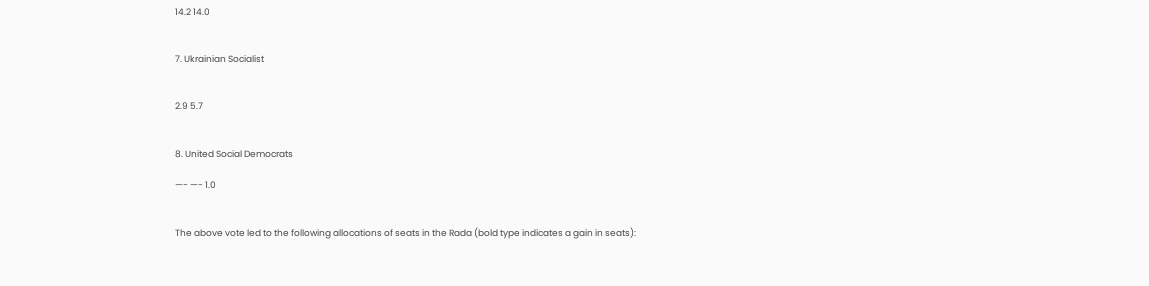14.2 14.0


7. Ukrainian Socialist


2.9 5.7


8. United Social Democrats

—- —- 1.0


The above vote led to the following allocations of seats in the Rada (bold type indicates a gain in seats):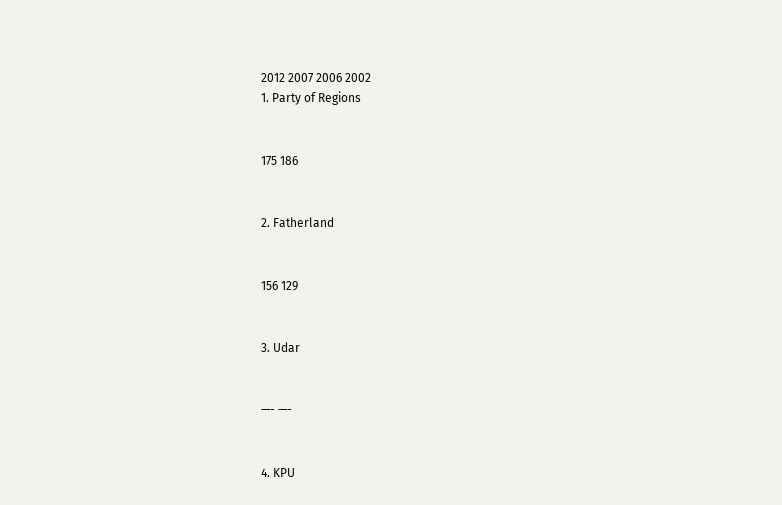2012 2007 2006 2002
1. Party of Regions


175 186


2. Fatherland


156 129


3. Udar


—- —-


4. KPU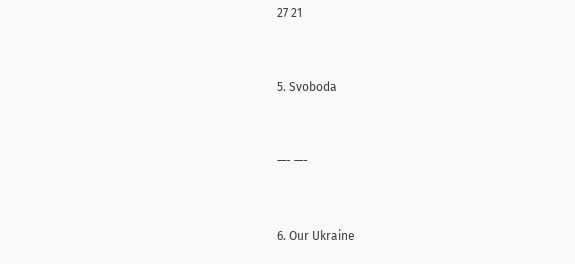27 21


5. Svoboda


—- —-


6. Our Ukraine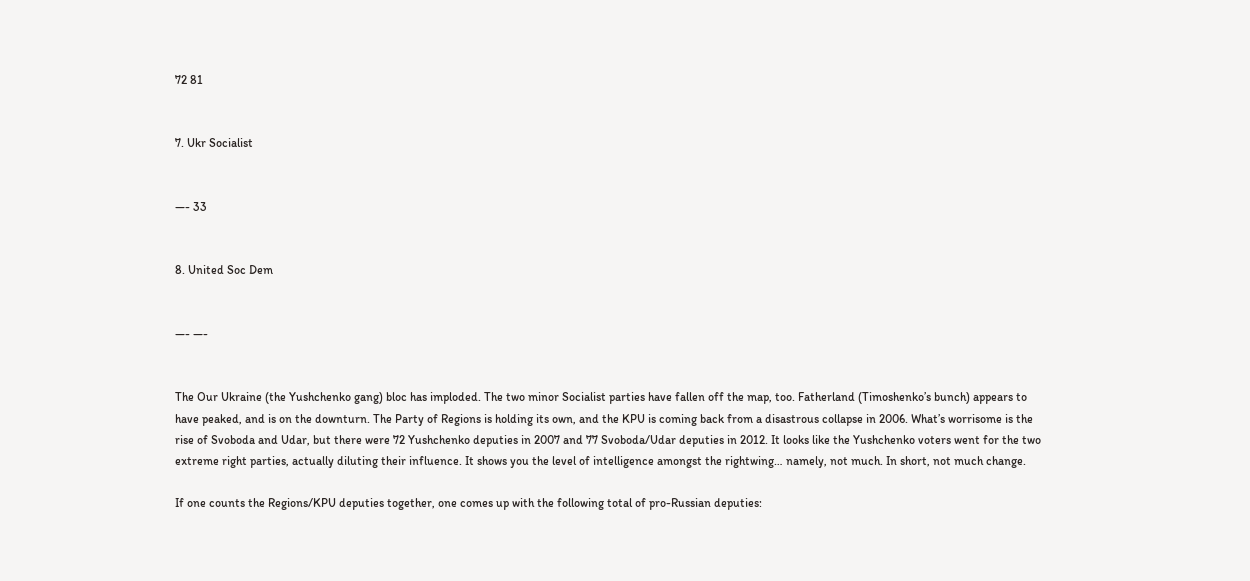72 81


7. Ukr Socialist


—- 33


8. United Soc Dem


—- —-


The Our Ukraine (the Yushchenko gang) bloc has imploded. The two minor Socialist parties have fallen off the map, too. Fatherland (Timoshenko’s bunch) appears to have peaked, and is on the downturn. The Party of Regions is holding its own, and the KPU is coming back from a disastrous collapse in 2006. What’s worrisome is the rise of Svoboda and Udar, but there were 72 Yushchenko deputies in 2007 and 77 Svoboda/Udar deputies in 2012. It looks like the Yushchenko voters went for the two extreme right parties, actually diluting their influence. It shows you the level of intelligence amongst the rightwing… namely, not much. In short, not much change.

If one counts the Regions/KPU deputies together, one comes up with the following total of pro-Russian deputies: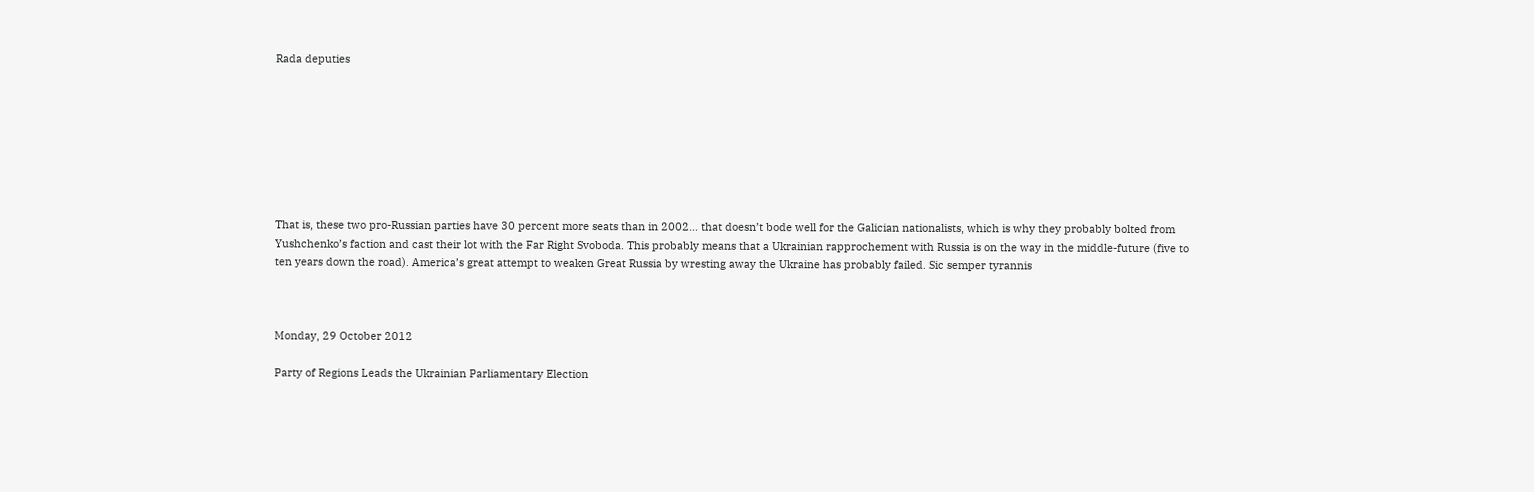Rada deputies








That is, these two pro-Russian parties have 30 percent more seats than in 2002… that doesn’t bode well for the Galician nationalists, which is why they probably bolted from Yushchenko’s faction and cast their lot with the Far Right Svoboda. This probably means that a Ukrainian rapprochement with Russia is on the way in the middle-future (five to ten years down the road). America’s great attempt to weaken Great Russia by wresting away the Ukraine has probably failed. Sic semper tyrannis



Monday, 29 October 2012

Party of Regions Leads the Ukrainian Parliamentary Election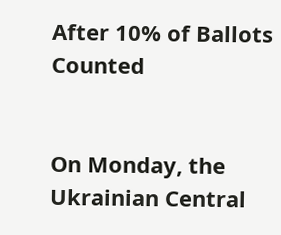After 10% of Ballots Counted


On Monday, the Ukrainian Central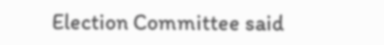Election Committee said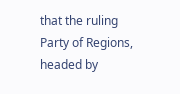that the ruling Party of Regions, headed by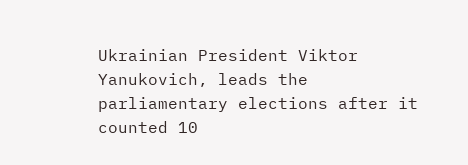Ukrainian President Viktor Yanukovich, leads the parliamentary elections after it counted 10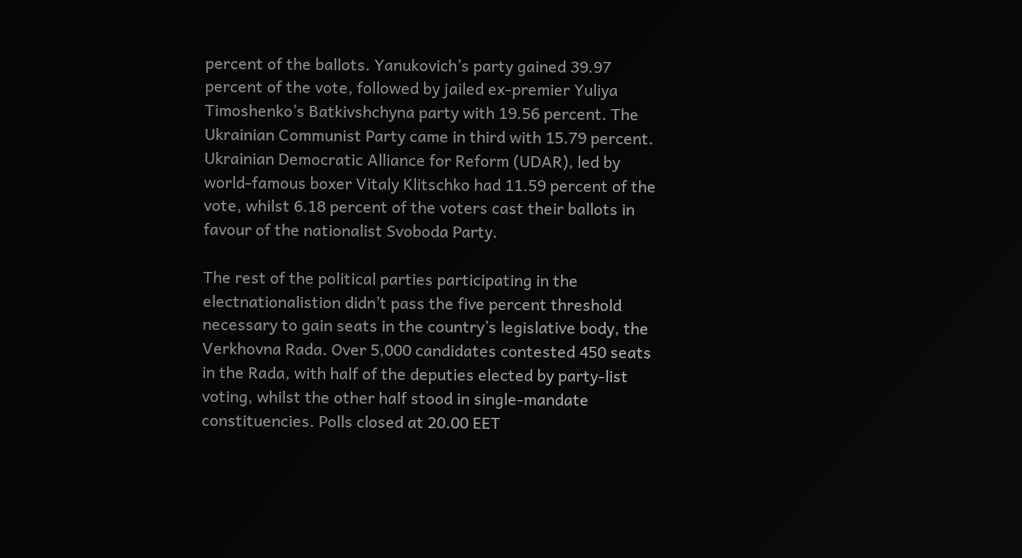percent of the ballots. Yanukovich’s party gained 39.97 percent of the vote, followed by jailed ex-premier Yuliya Timoshenko’s Batkivshchyna party with 19.56 percent. The Ukrainian Communist Party came in third with 15.79 percent. Ukrainian Democratic Alliance for Reform (UDAR), led by world-famous boxer Vitaly Klitschko had 11.59 percent of the vote, whilst 6.18 percent of the voters cast their ballots in favour of the nationalist Svoboda Party.

The rest of the political parties participating in the electnationalistion didn’t pass the five percent threshold necessary to gain seats in the country’s legislative body, the Verkhovna Rada. Over 5,000 candidates contested 450 seats in the Rada, with half of the deputies elected by party-list voting, whilst the other half stood in single-mandate constituencies. Polls closed at 20.00 EET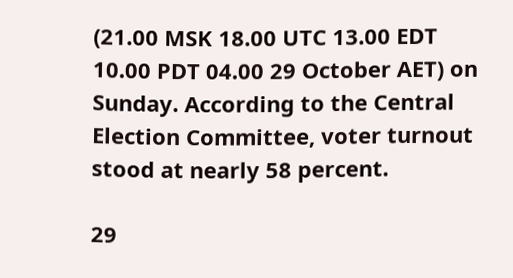(21.00 MSK 18.00 UTC 13.00 EDT 10.00 PDT 04.00 29 October AET) on Sunday. According to the Central Election Committee, voter turnout stood at nearly 58 percent.

29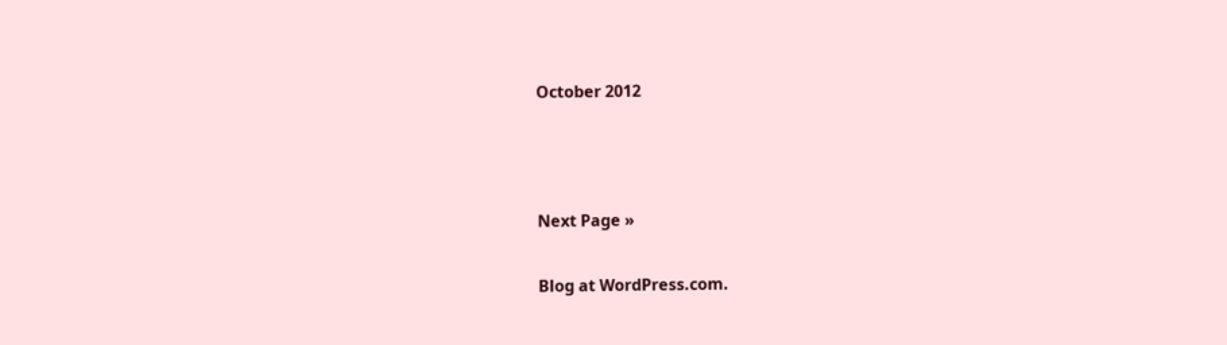October 2012



Next Page »

Blog at WordPress.com.